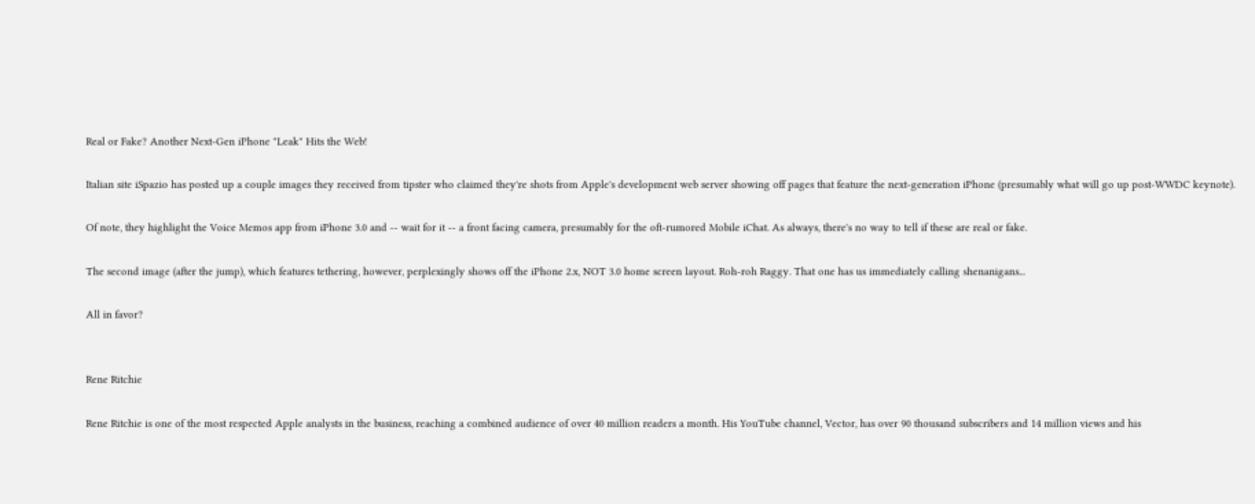Real or Fake? Another Next-Gen iPhone "Leak" Hits the Web!

Italian site iSpazio has posted up a couple images they received from tipster who claimed they're shots from Apple's development web server showing off pages that feature the next-generation iPhone (presumably what will go up post-WWDC keynote).

Of note, they highlight the Voice Memos app from iPhone 3.0 and -- wait for it -- a front facing camera, presumably for the oft-rumored Mobile iChat. As always, there's no way to tell if these are real or fake.

The second image (after the jump), which features tethering, however, perplexingly shows off the iPhone 2.x, NOT 3.0 home screen layout. Roh-roh Raggy. That one has us immediately calling shenanigans...

All in favor?


Rene Ritchie

Rene Ritchie is one of the most respected Apple analysts in the business, reaching a combined audience of over 40 million readers a month. His YouTube channel, Vector, has over 90 thousand subscribers and 14 million views and his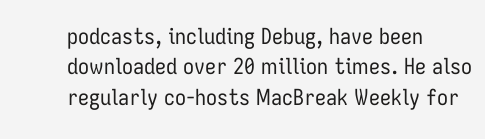podcasts, including Debug, have been downloaded over 20 million times. He also regularly co-hosts MacBreak Weekly for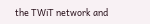the TWiT network and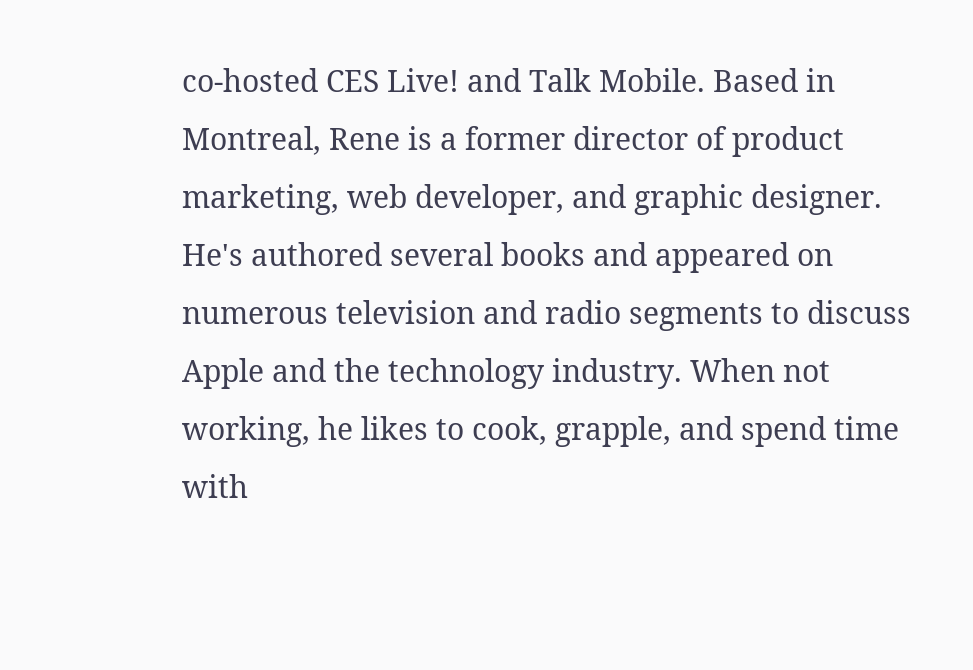co-hosted CES Live! and Talk Mobile. Based in Montreal, Rene is a former director of product marketing, web developer, and graphic designer. He's authored several books and appeared on numerous television and radio segments to discuss Apple and the technology industry. When not working, he likes to cook, grapple, and spend time with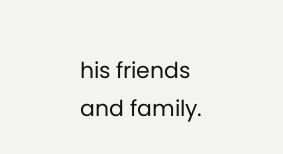his friends and family.